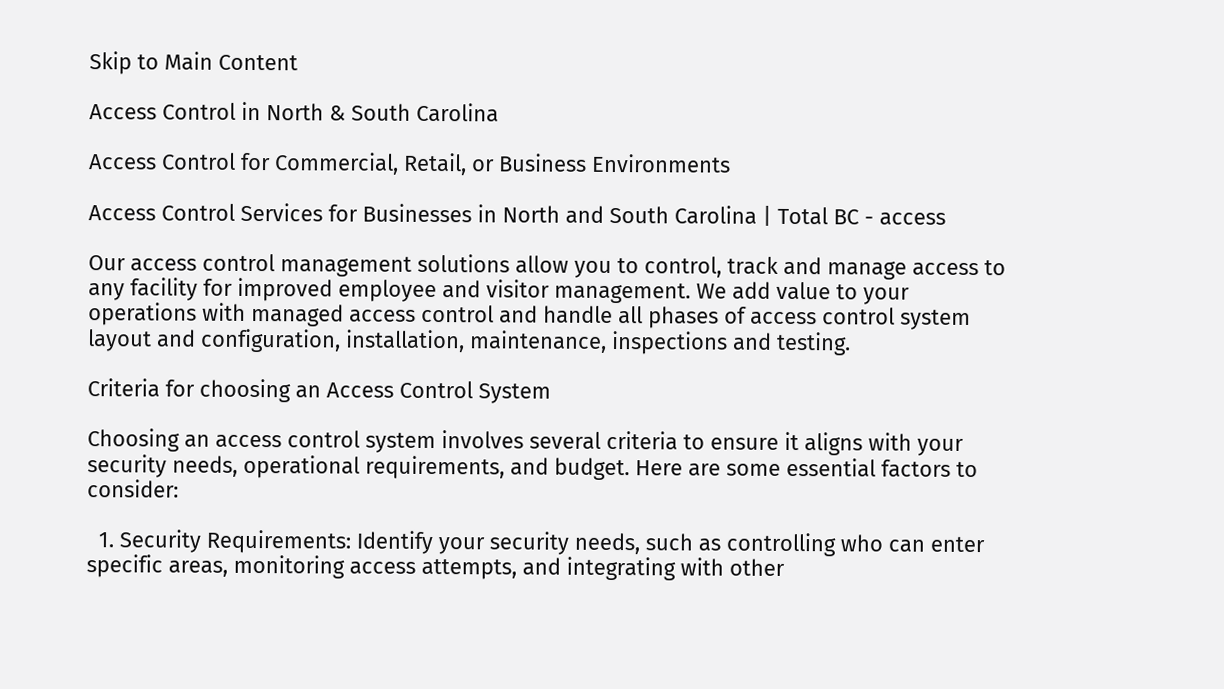Skip to Main Content

Access Control in North & South Carolina

Access Control for Commercial, Retail, or Business Environments

Access Control Services for Businesses in North and South Carolina | Total BC - access

Our access control management solutions allow you to control, track and manage access to any facility for improved employee and visitor management. We add value to your operations with managed access control and handle all phases of access control system layout and configuration, installation, maintenance, inspections and testing.

Criteria for choosing an Access Control System

Choosing an access control system involves several criteria to ensure it aligns with your security needs, operational requirements, and budget. Here are some essential factors to consider:

  1. Security Requirements: Identify your security needs, such as controlling who can enter specific areas, monitoring access attempts, and integrating with other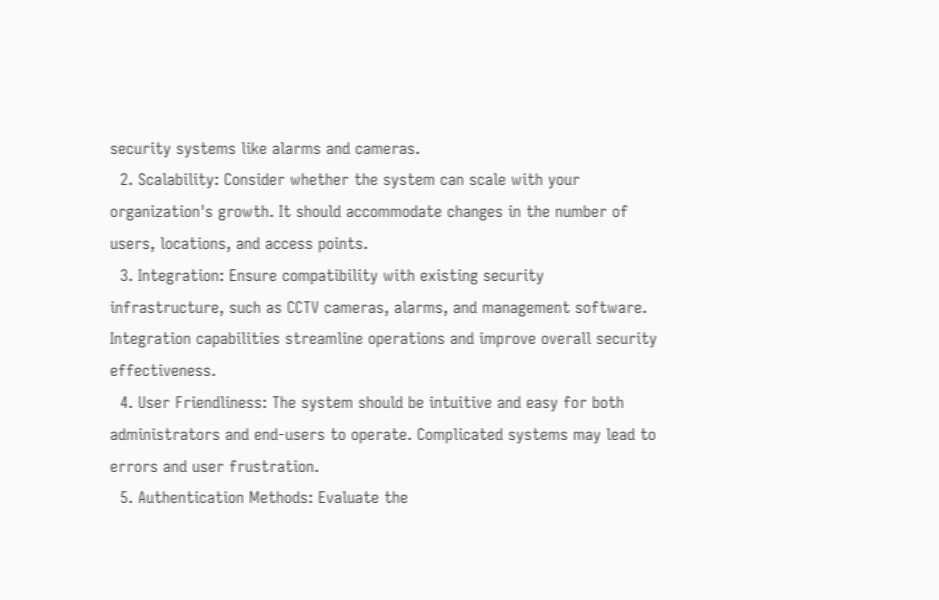security systems like alarms and cameras.
  2. Scalability: Consider whether the system can scale with your organization's growth. It should accommodate changes in the number of users, locations, and access points.
  3. Integration: Ensure compatibility with existing security infrastructure, such as CCTV cameras, alarms, and management software. Integration capabilities streamline operations and improve overall security effectiveness.
  4. User Friendliness: The system should be intuitive and easy for both administrators and end-users to operate. Complicated systems may lead to errors and user frustration.
  5. Authentication Methods: Evaluate the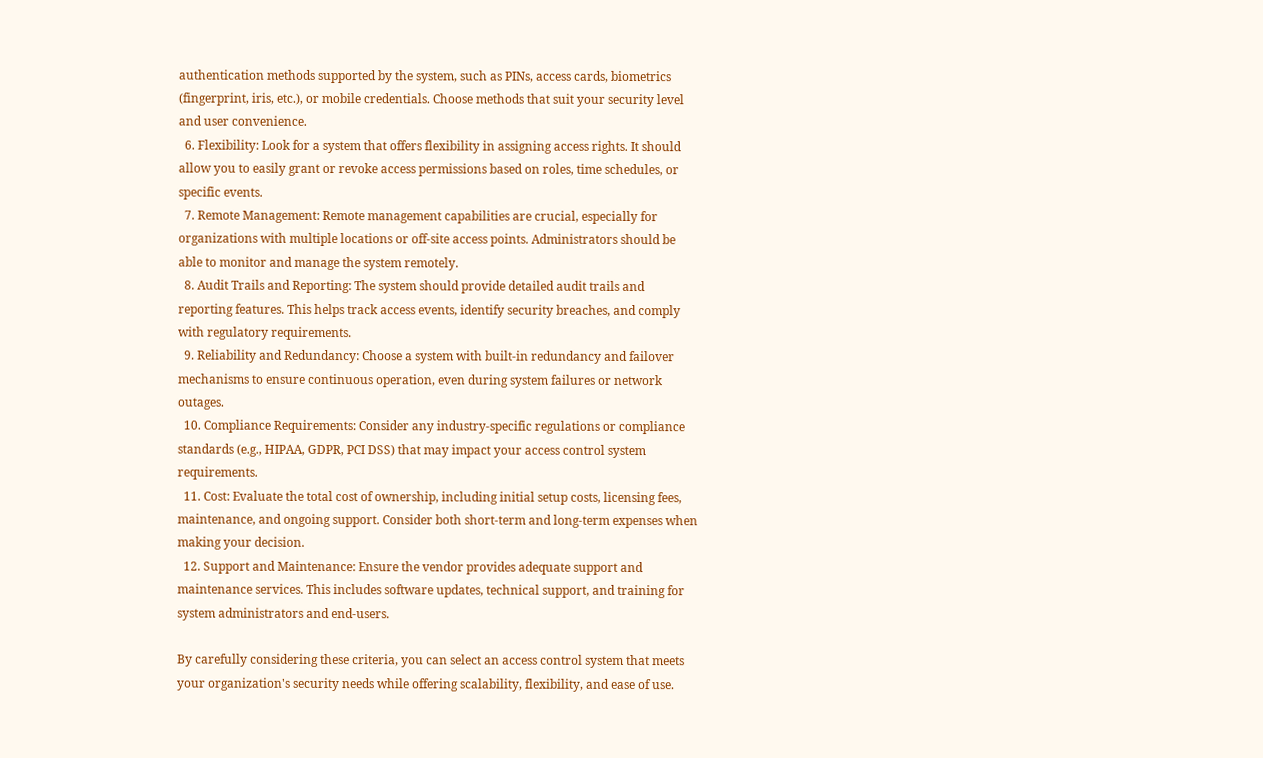authentication methods supported by the system, such as PINs, access cards, biometrics (fingerprint, iris, etc.), or mobile credentials. Choose methods that suit your security level and user convenience.
  6. Flexibility: Look for a system that offers flexibility in assigning access rights. It should allow you to easily grant or revoke access permissions based on roles, time schedules, or specific events.
  7. Remote Management: Remote management capabilities are crucial, especially for organizations with multiple locations or off-site access points. Administrators should be able to monitor and manage the system remotely.
  8. Audit Trails and Reporting: The system should provide detailed audit trails and reporting features. This helps track access events, identify security breaches, and comply with regulatory requirements.
  9. Reliability and Redundancy: Choose a system with built-in redundancy and failover mechanisms to ensure continuous operation, even during system failures or network outages.
  10. Compliance Requirements: Consider any industry-specific regulations or compliance standards (e.g., HIPAA, GDPR, PCI DSS) that may impact your access control system requirements.
  11. Cost: Evaluate the total cost of ownership, including initial setup costs, licensing fees, maintenance, and ongoing support. Consider both short-term and long-term expenses when making your decision.
  12. Support and Maintenance: Ensure the vendor provides adequate support and maintenance services. This includes software updates, technical support, and training for system administrators and end-users.

By carefully considering these criteria, you can select an access control system that meets your organization's security needs while offering scalability, flexibility, and ease of use.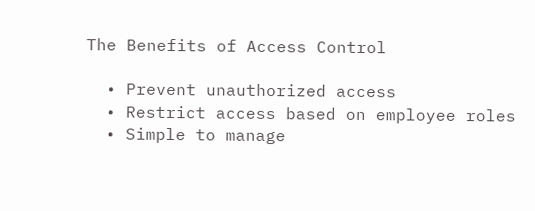The Benefits of Access Control

  • Prevent unauthorized access
  • Restrict access based on employee roles
  • Simple to manage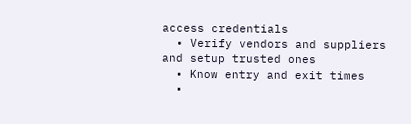access credentials
  • Verify vendors and suppliers and setup trusted ones
  • Know entry and exit times
  •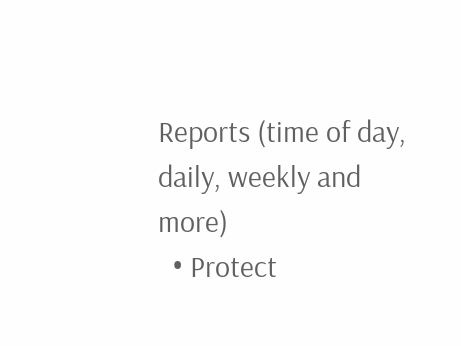Reports (time of day, daily, weekly and more)
  • Protect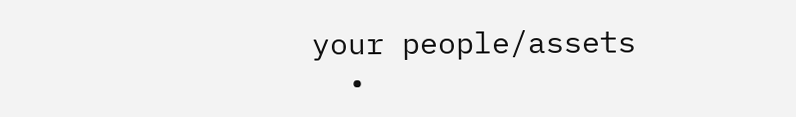your people/assets
  •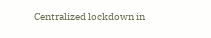Centralized lockdown in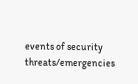events of security threats/emergencies